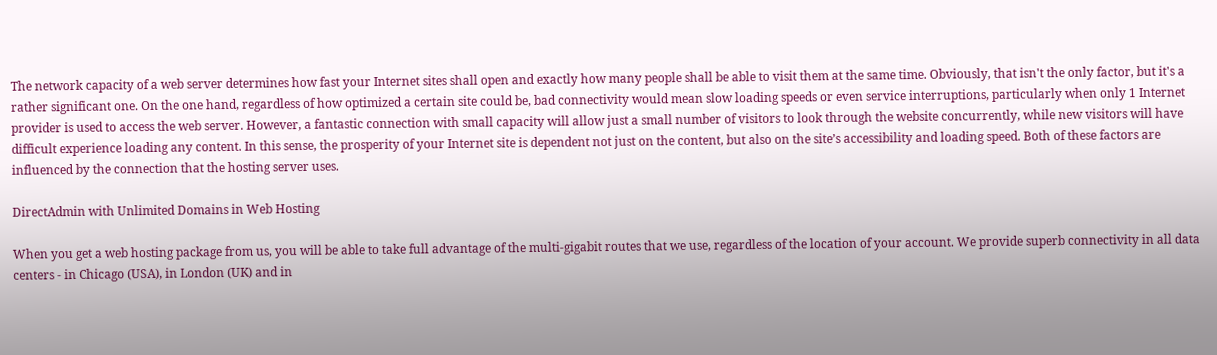The network capacity of a web server determines how fast your Internet sites shall open and exactly how many people shall be able to visit them at the same time. Obviously, that isn't the only factor, but it's a rather significant one. On the one hand, regardless of how optimized a certain site could be, bad connectivity would mean slow loading speeds or even service interruptions, particularly when only 1 Internet provider is used to access the web server. However, a fantastic connection with small capacity will allow just a small number of visitors to look through the website concurrently, while new visitors will have difficult experience loading any content. In this sense, the prosperity of your Internet site is dependent not just on the content, but also on the site’s accessibility and loading speed. Both of these factors are influenced by the connection that the hosting server uses.

DirectAdmin with Unlimited Domains in Web Hosting

When you get a web hosting package from us, you will be able to take full advantage of the multi-gigabit routes that we use, regardless of the location of your account. We provide superb connectivity in all data centers - in Chicago (USA), in London (UK) and in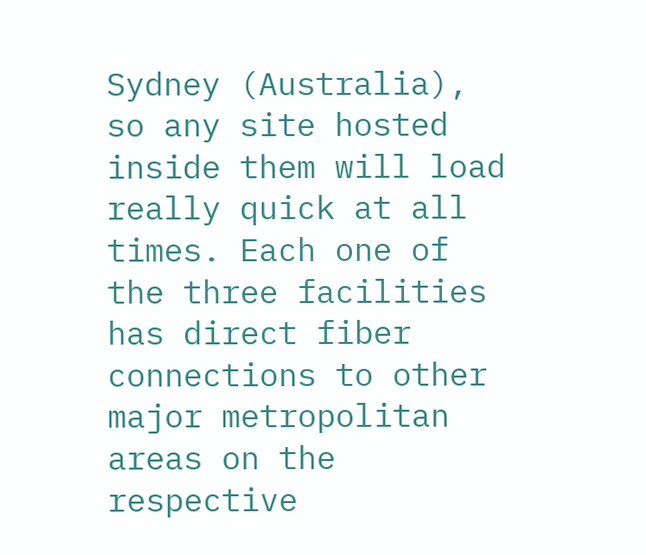Sydney (Australia), so any site hosted inside them will load really quick at all times. Each one of the three facilities has direct fiber connections to other major metropolitan areas on the respective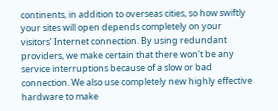continents, in addition to overseas cities, so how swiftly your sites will open depends completely on your visitors’ Internet connection. By using redundant providers, we make certain that there won't be any service interruptions because of a slow or bad connection. We also use completely new highly effective hardware to make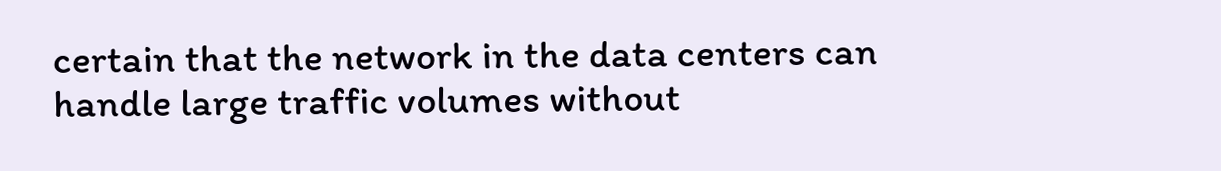certain that the network in the data centers can handle large traffic volumes without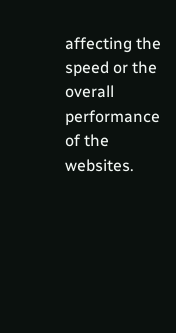affecting the speed or the overall performance of the websites.